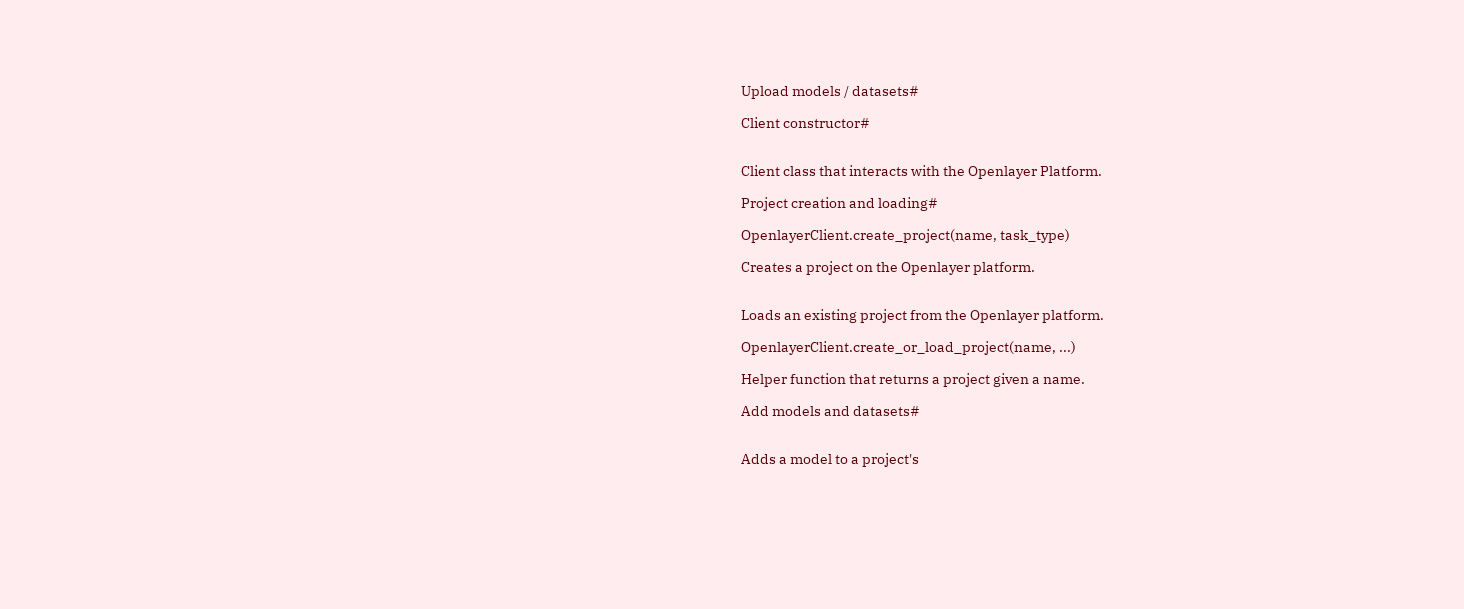Upload models / datasets#

Client constructor#


Client class that interacts with the Openlayer Platform.

Project creation and loading#

OpenlayerClient.create_project(name, task_type)

Creates a project on the Openlayer platform.


Loads an existing project from the Openlayer platform.

OpenlayerClient.create_or_load_project(name, ...)

Helper function that returns a project given a name.

Add models and datasets#


Adds a model to a project's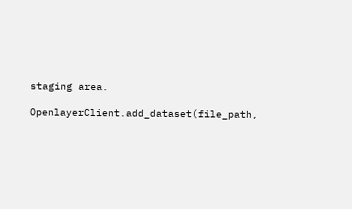staging area.

OpenlayerClient.add_dataset(file_path,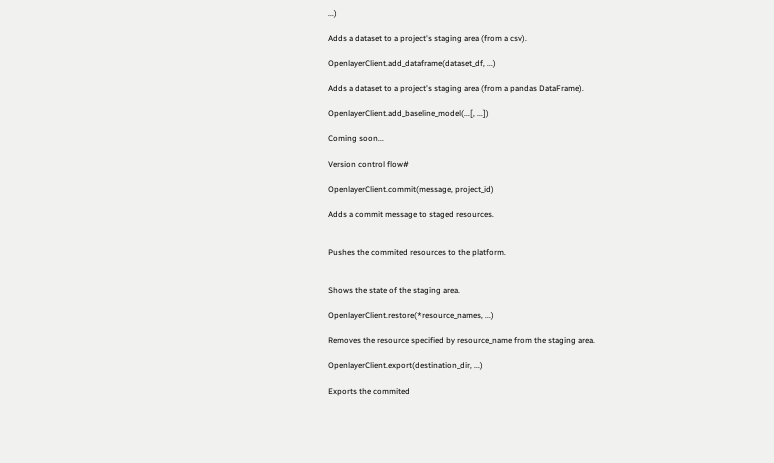...)

Adds a dataset to a project's staging area (from a csv).

OpenlayerClient.add_dataframe(dataset_df, ...)

Adds a dataset to a project's staging area (from a pandas DataFrame).

OpenlayerClient.add_baseline_model(...[, ...])

Coming soon...

Version control flow#

OpenlayerClient.commit(message, project_id)

Adds a commit message to staged resources.


Pushes the commited resources to the platform.


Shows the state of the staging area.

OpenlayerClient.restore(*resource_names, ...)

Removes the resource specified by resource_name from the staging area.

OpenlayerClient.export(destination_dir, ...)

Exports the commited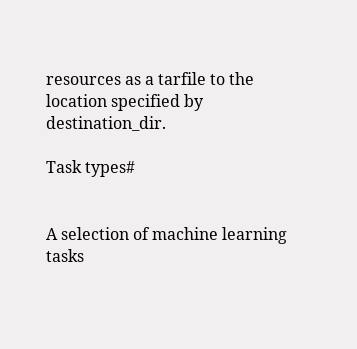resources as a tarfile to the location specified by destination_dir.

Task types#


A selection of machine learning tasks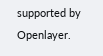supported by Openlayer.